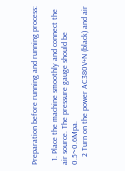Preparation before running and running process:

  1. Place the machine smoothly and connect the air source. The pressure gauge should be 0.5~0.6Mpa.
    2 Turn on the power AC380V+N (black) and air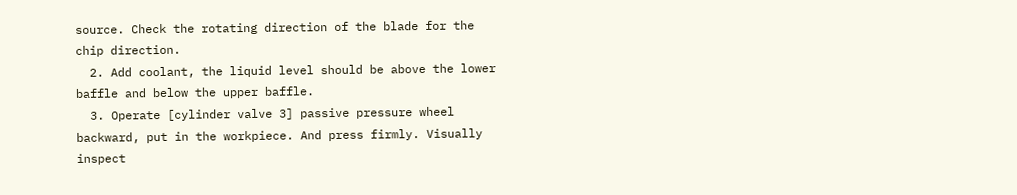source. Check the rotating direction of the blade for the chip direction.
  2. Add coolant, the liquid level should be above the lower baffle and below the upper baffle.
  3. Operate [cylinder valve 3] passive pressure wheel backward, put in the workpiece. And press firmly. Visually inspect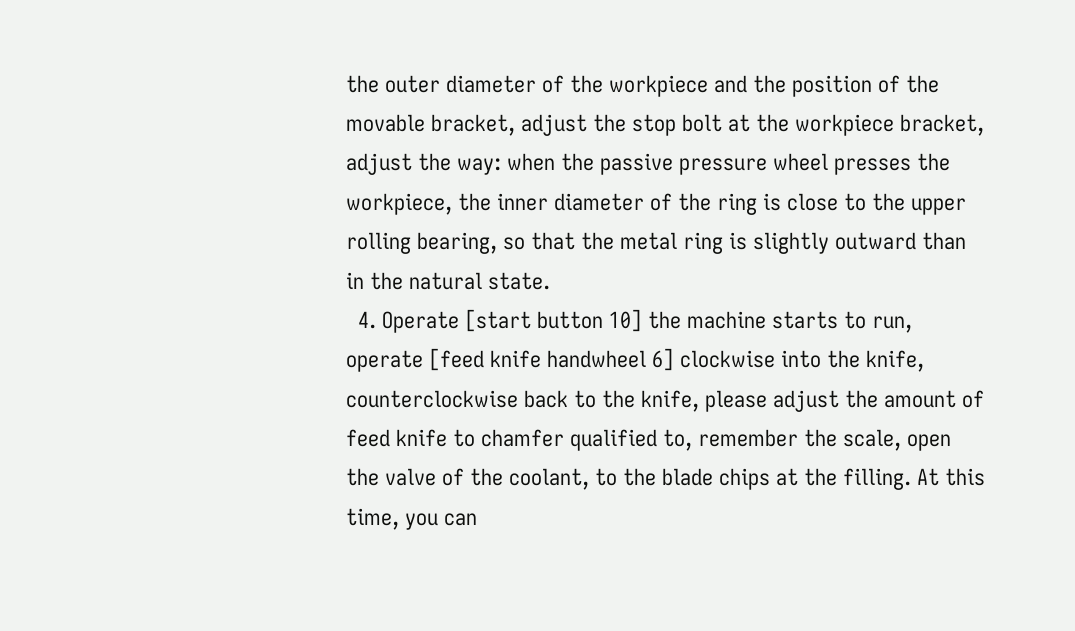the outer diameter of the workpiece and the position of the movable bracket, adjust the stop bolt at the workpiece bracket, adjust the way: when the passive pressure wheel presses the workpiece, the inner diameter of the ring is close to the upper rolling bearing, so that the metal ring is slightly outward than in the natural state.
  4. Operate [start button 10] the machine starts to run, operate [feed knife handwheel 6] clockwise into the knife, counterclockwise back to the knife, please adjust the amount of feed knife to chamfer qualified to, remember the scale, open the valve of the coolant, to the blade chips at the filling. At this time, you can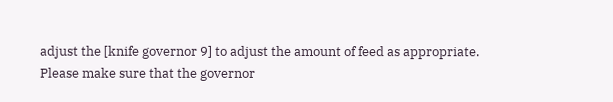adjust the [knife governor 9] to adjust the amount of feed as appropriate. Please make sure that the governor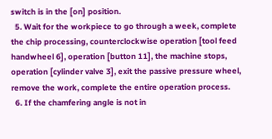switch is in the [on] position.
  5. Wait for the workpiece to go through a week, complete the chip processing, counterclockwise operation [tool feed handwheel 6], operation [button 11], the machine stops, operation [cylinder valve 3], exit the passive pressure wheel, remove the work, complete the entire operation process.
  6. If the chamfering angle is not in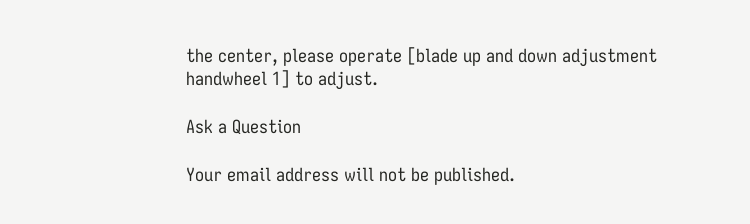the center, please operate [blade up and down adjustment handwheel 1] to adjust.

Ask a Question

Your email address will not be published.